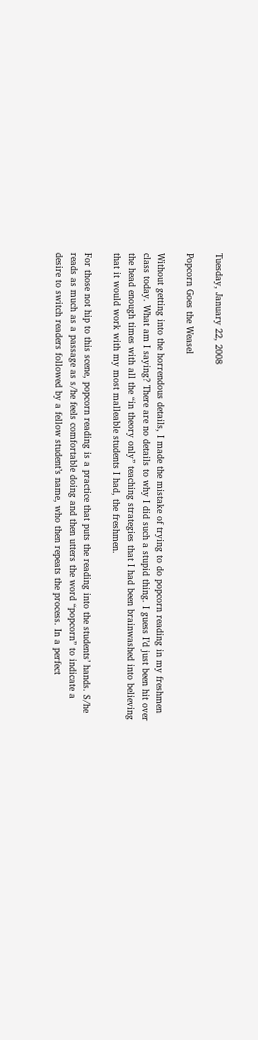Tuesday, January 22, 2008

Popcorn Goes the Weasel

Without getting into the horrendous details, I made the mistake of trying to do popcorn reading in my freshmen class today. What am I saying? There are no details to why I did such a stupid thing. I guess I’d just been hit over the head enough times with all the “in theory only” teaching strategies that I had been brainwashed into believing that it would work with my most malleable students I had, the freshmen.

For those not hip to this scene, popcorn reading is a practice that puts the reading into the students’ hands. S/he reads as much as a passage as s/he feels comfortable doing and then utters the word “popcorn” to indicate a desire to switch readers followed by a fellow student’s name, who then repeats the process. In a perfect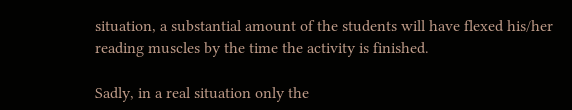situation, a substantial amount of the students will have flexed his/her reading muscles by the time the activity is finished.

Sadly, in a real situation only the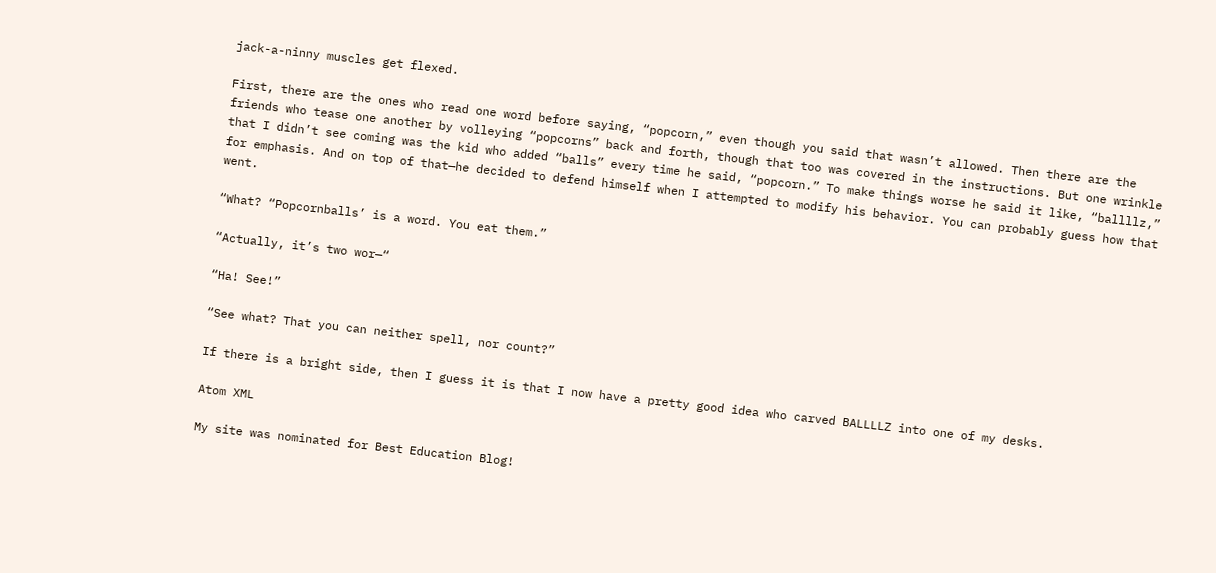jack-a-ninny muscles get flexed.

First, there are the ones who read one word before saying, “popcorn,” even though you said that wasn’t allowed. Then there are the friends who tease one another by volleying “popcorns” back and forth, though that too was covered in the instructions. But one wrinkle that I didn’t see coming was the kid who added “balls” every time he said, “popcorn.” To make things worse he said it like, “ballllz,” for emphasis. And on top of that—he decided to defend himself when I attempted to modify his behavior. You can probably guess how that went.

“What? “Popcornballs’ is a word. You eat them.”

“Actually, it’s two wor—“

“Ha! See!”

“See what? That you can neither spell, nor count?”

If there is a bright side, then I guess it is that I now have a pretty good idea who carved BALLLLZ into one of my desks.

Atom XML

My site was nominated for Best Education Blog!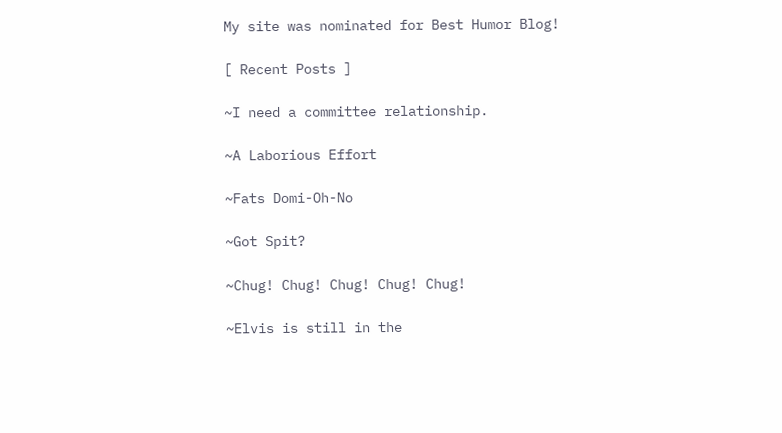My site was nominated for Best Humor Blog!

[ Recent Posts ]

~I need a committee relationship.

~A Laborious Effort

~Fats Domi-Oh-No

~Got Spit?

~Chug! Chug! Chug! Chug! Chug!

~Elvis is still in the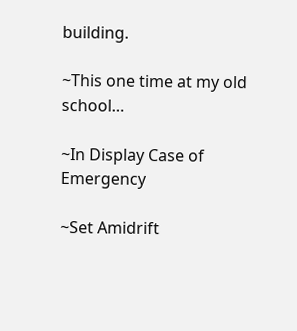building.

~This one time at my old school…

~In Display Case of Emergency

~Set Amidrift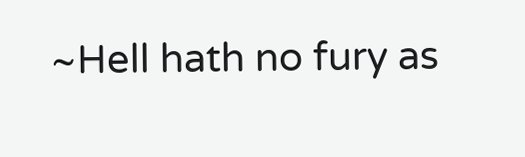~Hell hath no fury as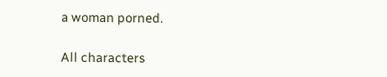a woman porned.

All characters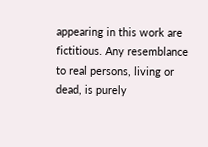appearing in this work are fictitious. Any resemblance to real persons, living or dead, is purely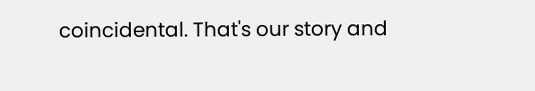coincidental. That's our story and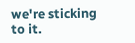we're sticking to it.